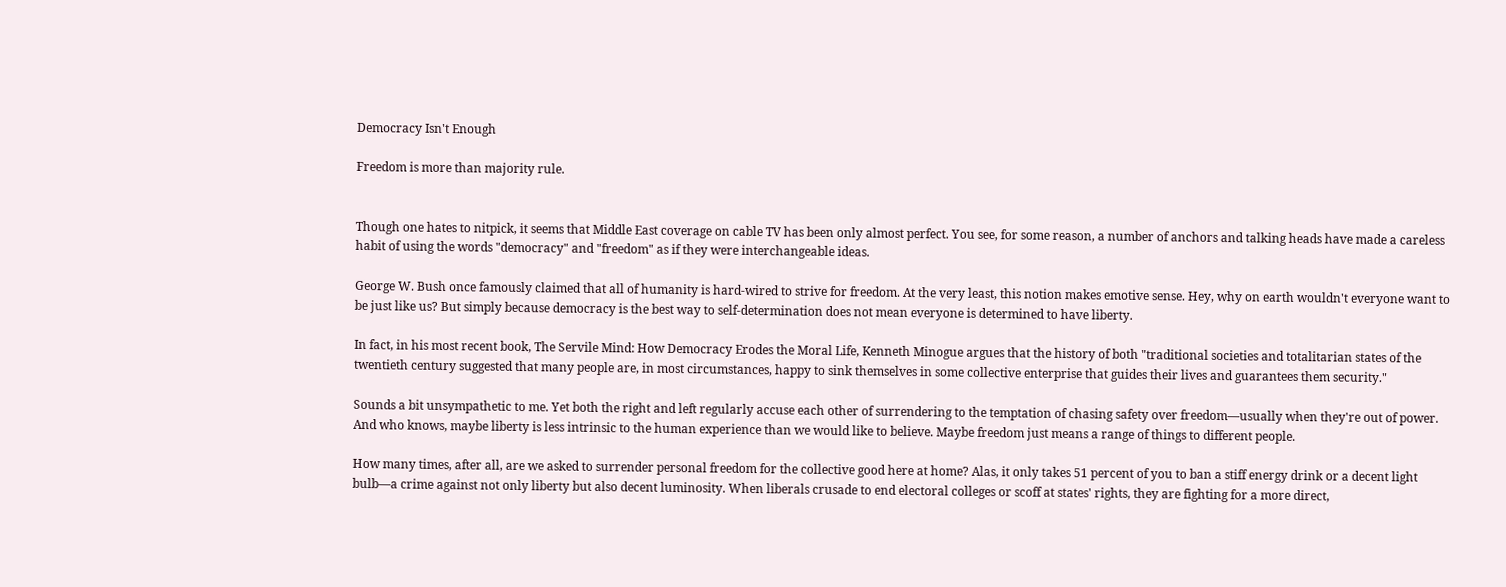Democracy Isn't Enough

Freedom is more than majority rule.


Though one hates to nitpick, it seems that Middle East coverage on cable TV has been only almost perfect. You see, for some reason, a number of anchors and talking heads have made a careless habit of using the words "democracy" and "freedom" as if they were interchangeable ideas.

George W. Bush once famously claimed that all of humanity is hard-wired to strive for freedom. At the very least, this notion makes emotive sense. Hey, why on earth wouldn't everyone want to be just like us? But simply because democracy is the best way to self-determination does not mean everyone is determined to have liberty.

In fact, in his most recent book, The Servile Mind: How Democracy Erodes the Moral Life, Kenneth Minogue argues that the history of both "traditional societies and totalitarian states of the twentieth century suggested that many people are, in most circumstances, happy to sink themselves in some collective enterprise that guides their lives and guarantees them security."

Sounds a bit unsympathetic to me. Yet both the right and left regularly accuse each other of surrendering to the temptation of chasing safety over freedom—usually when they're out of power. And who knows, maybe liberty is less intrinsic to the human experience than we would like to believe. Maybe freedom just means a range of things to different people.

How many times, after all, are we asked to surrender personal freedom for the collective good here at home? Alas, it only takes 51 percent of you to ban a stiff energy drink or a decent light bulb—a crime against not only liberty but also decent luminosity. When liberals crusade to end electoral colleges or scoff at states' rights, they are fighting for a more direct,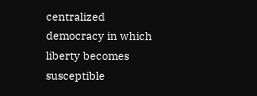centralized democracy in which liberty becomes susceptible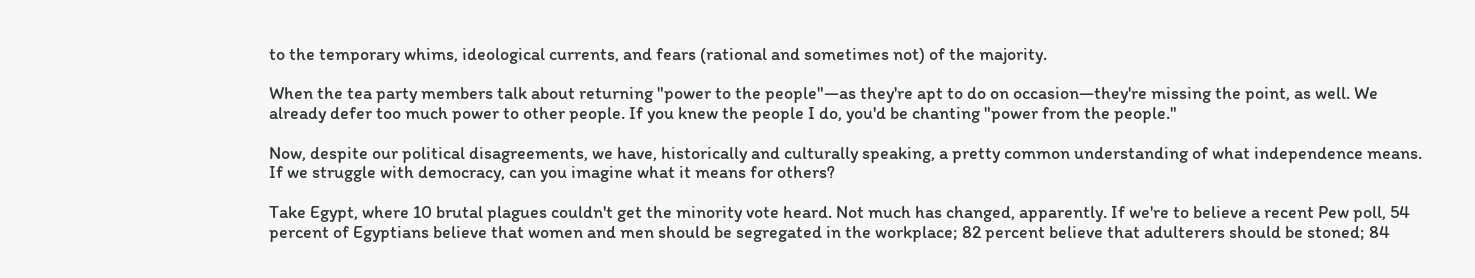to the temporary whims, ideological currents, and fears (rational and sometimes not) of the majority.

When the tea party members talk about returning "power to the people"—as they're apt to do on occasion—they're missing the point, as well. We already defer too much power to other people. If you knew the people I do, you'd be chanting "power from the people."

Now, despite our political disagreements, we have, historically and culturally speaking, a pretty common understanding of what independence means. If we struggle with democracy, can you imagine what it means for others?

Take Egypt, where 10 brutal plagues couldn't get the minority vote heard. Not much has changed, apparently. If we're to believe a recent Pew poll, 54 percent of Egyptians believe that women and men should be segregated in the workplace; 82 percent believe that adulterers should be stoned; 84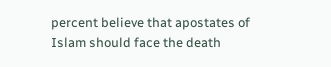percent believe that apostates of Islam should face the death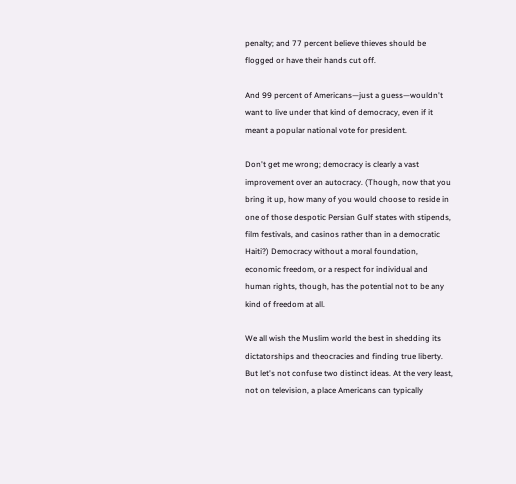penalty; and 77 percent believe thieves should be flogged or have their hands cut off.

And 99 percent of Americans—just a guess—wouldn't want to live under that kind of democracy, even if it meant a popular national vote for president.

Don't get me wrong; democracy is clearly a vast improvement over an autocracy. (Though, now that you bring it up, how many of you would choose to reside in one of those despotic Persian Gulf states with stipends, film festivals, and casinos rather than in a democratic Haiti?) Democracy without a moral foundation, economic freedom, or a respect for individual and human rights, though, has the potential not to be any kind of freedom at all.

We all wish the Muslim world the best in shedding its dictatorships and theocracies and finding true liberty. But let's not confuse two distinct ideas. At the very least, not on television, a place Americans can typically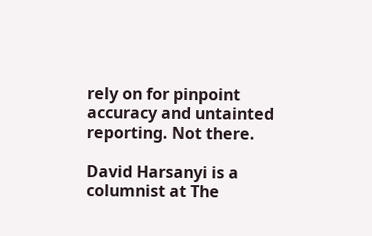rely on for pinpoint accuracy and untainted reporting. Not there.

David Harsanyi is a columnist at The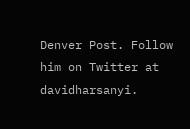Denver Post. Follow him on Twitter at davidharsanyi.